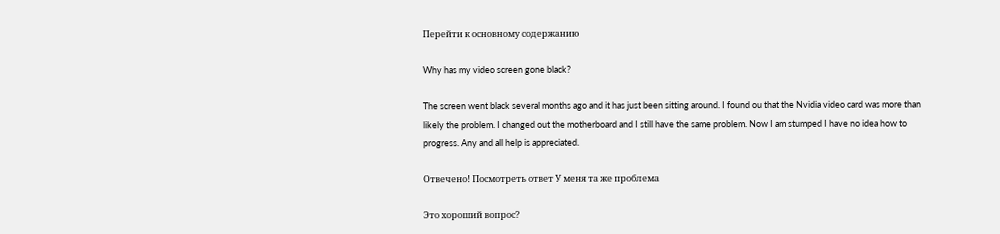Перейти к основному содержанию

Why has my video screen gone black?

The screen went black several months ago and it has just been sitting around. I found ou that the Nvidia video card was more than likely the problem. I changed out the motherboard and I still have the same problem. Now I am stumped I have no idea how to progress. Any and all help is appreciated.

Отвечено! Посмотреть ответ У меня та же проблема

Это хороший вопрос?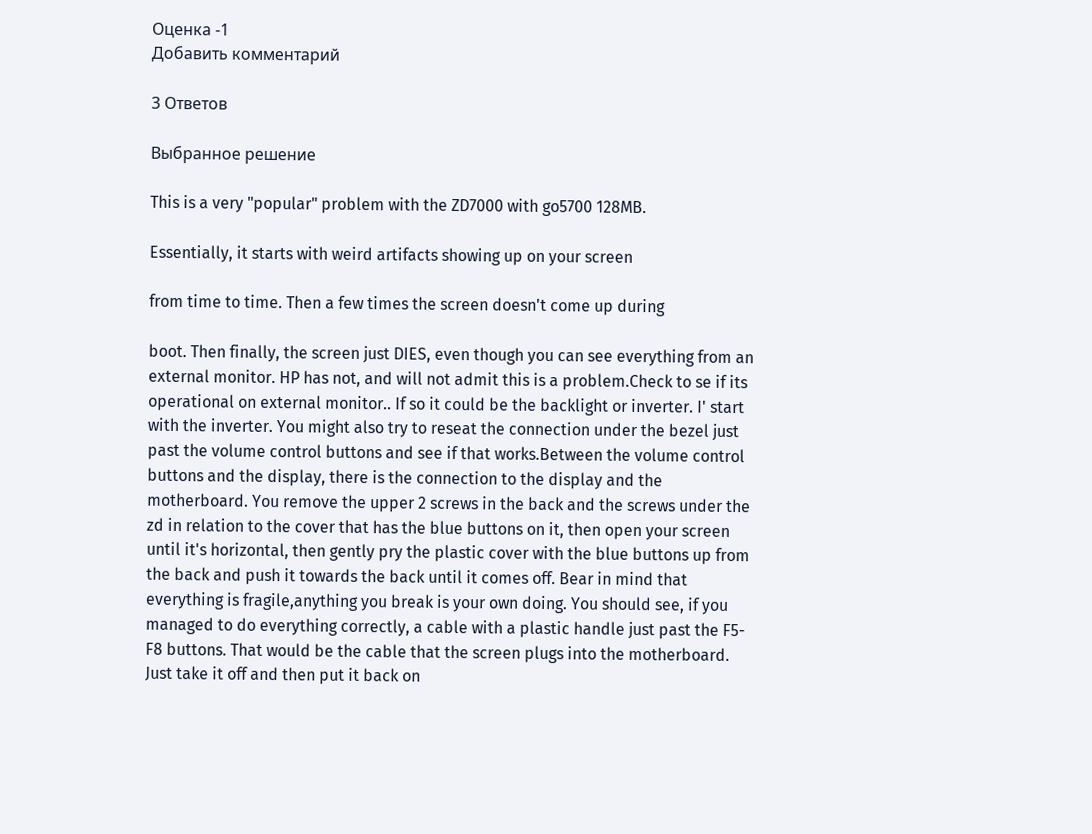Оценка -1
Добавить комментарий

3 Ответов

Выбранное решение

This is a very "popular" problem with the ZD7000 with go5700 128MB.

Essentially, it starts with weird artifacts showing up on your screen

from time to time. Then a few times the screen doesn't come up during

boot. Then finally, the screen just DIES, even though you can see everything from an external monitor. HP has not, and will not admit this is a problem.Check to se if its operational on external monitor.. If so it could be the backlight or inverter. I' start with the inverter. You might also try to reseat the connection under the bezel just past the volume control buttons and see if that works.Between the volume control buttons and the display, there is the connection to the display and the motherboard. You remove the upper 2 screws in the back and the screws under the zd in relation to the cover that has the blue buttons on it, then open your screen until it's horizontal, then gently pry the plastic cover with the blue buttons up from the back and push it towards the back until it comes off. Bear in mind that everything is fragile,anything you break is your own doing. You should see, if you managed to do everything correctly, a cable with a plastic handle just past the F5-F8 buttons. That would be the cable that the screen plugs into the motherboard. Just take it off and then put it back on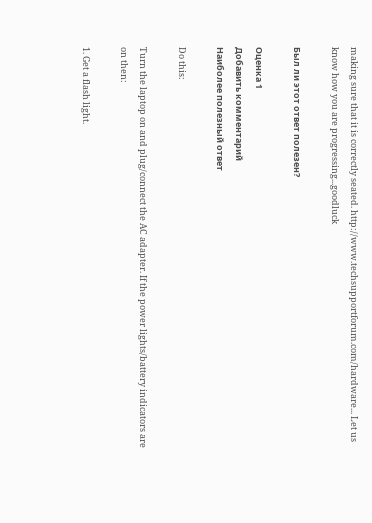making sure that it is correctly seated. http://www.techsupportforum.com/hardware... Let us know how you are progressing...goodluck

Был ли этот ответ полезен?

Оценка 1
Добавить комментарий
Наиболее полезный ответ

Do this:

Turn the laptop on and plug/connect the AC adapter. If the power lights/battery indicators are on then:

1. Get a flash light.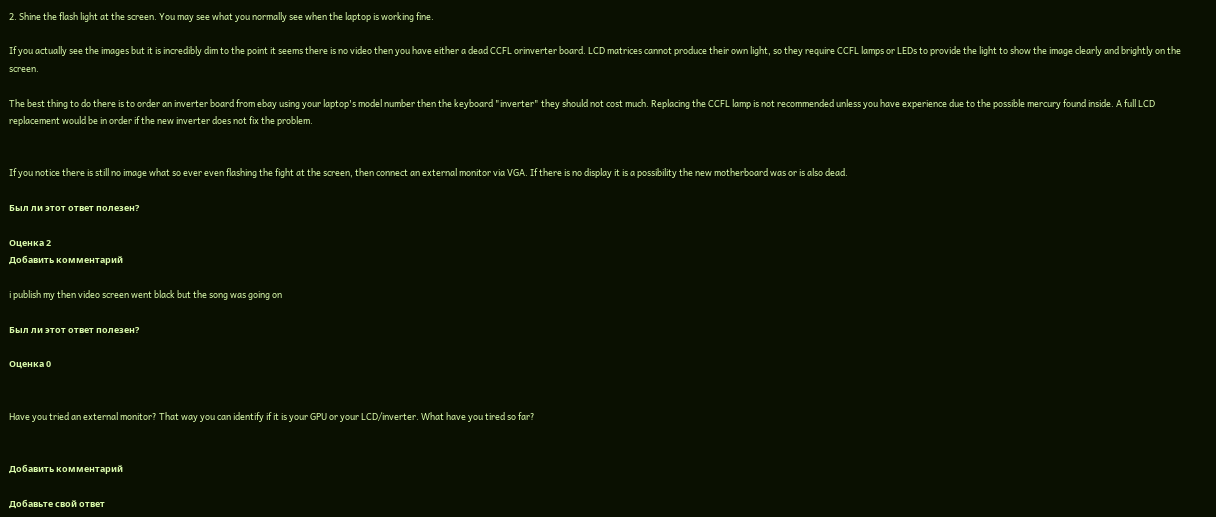2. Shine the flash light at the screen. You may see what you normally see when the laptop is working fine.

If you actually see the images but it is incredibly dim to the point it seems there is no video then you have either a dead CCFL orinverter board. LCD matrices cannot produce their own light, so they require CCFL lamps or LEDs to provide the light to show the image clearly and brightly on the screen.

The best thing to do there is to order an inverter board from ebay using your laptop's model number then the keyboard "inverter" they should not cost much. Replacing the CCFL lamp is not recommended unless you have experience due to the possible mercury found inside. A full LCD replacement would be in order if the new inverter does not fix the problem.


If you notice there is still no image what so ever even flashing the fight at the screen, then connect an external monitor via VGA. If there is no display it is a possibility the new motherboard was or is also dead.

Был ли этот ответ полезен?

Оценка 2
Добавить комментарий

i publish my then video screen went black but the song was going on

Был ли этот ответ полезен?

Оценка 0


Have you tried an external monitor? That way you can identify if it is your GPU or your LCD/inverter. What have you tired so far?


Добавить комментарий

Добавьте свой ответ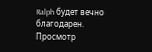Ralph будет вечно благодарен.
Просмотр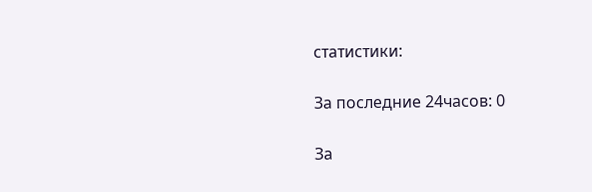статистики:

За последние 24часов: 0

За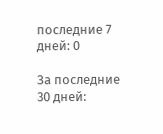последние 7 дней: 0

За последние 30 дней: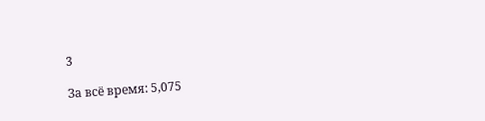3

За всё время: 5,075